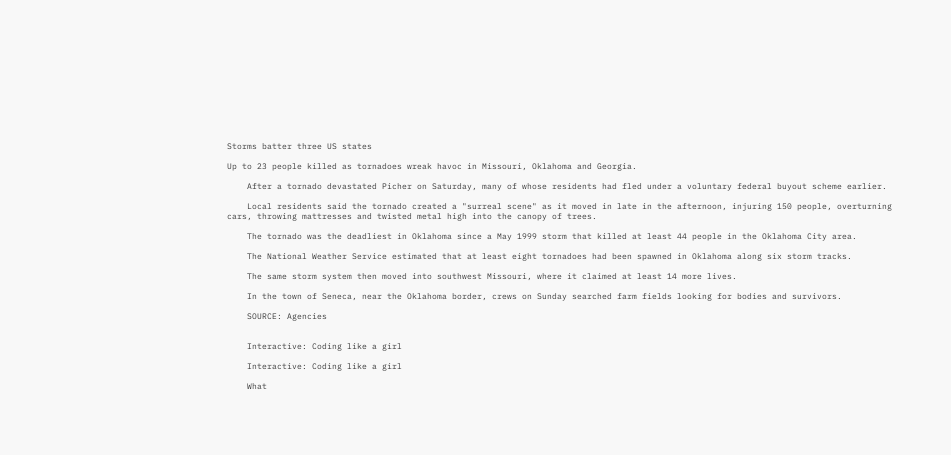Storms batter three US states

Up to 23 people killed as tornadoes wreak havoc in Missouri, Oklahoma and Georgia.

    After a tornado devastated Picher on Saturday, many of whose residents had fled under a voluntary federal buyout scheme earlier.

    Local residents said the tornado created a "surreal scene" as it moved in late in the afternoon, injuring 150 people, overturning cars, throwing mattresses and twisted metal high into the canopy of trees.

    The tornado was the deadliest in Oklahoma since a May 1999 storm that killed at least 44 people in the Oklahoma City area.

    The National Weather Service estimated that at least eight tornadoes had been spawned in Oklahoma along six storm tracks.

    The same storm system then moved into southwest Missouri, where it claimed at least 14 more lives.

    In the town of Seneca, near the Oklahoma border, crews on Sunday searched farm fields looking for bodies and survivors.

    SOURCE: Agencies


    Interactive: Coding like a girl

    Interactive: Coding like a girl

    What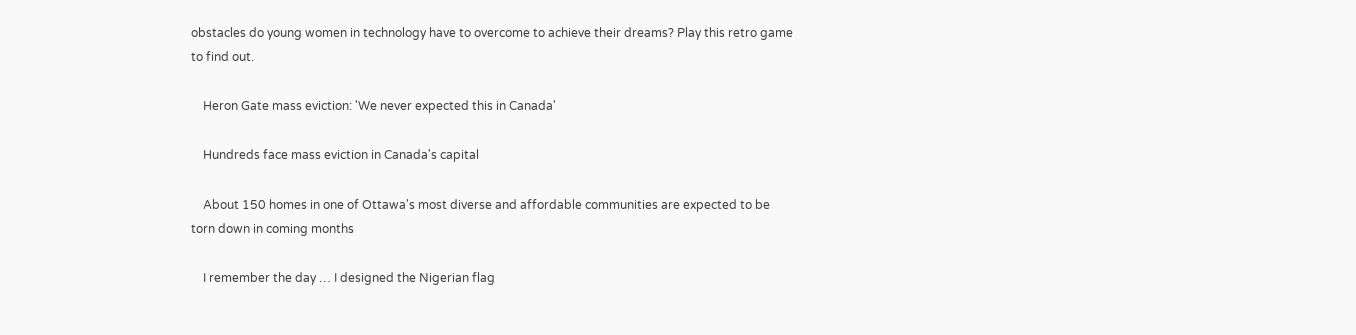obstacles do young women in technology have to overcome to achieve their dreams? Play this retro game to find out.

    Heron Gate mass eviction: 'We never expected this in Canada'

    Hundreds face mass eviction in Canada's capital

    About 150 homes in one of Ottawa's most diverse and affordable communities are expected to be torn down in coming months

    I remember the day … I designed the Nigerian flag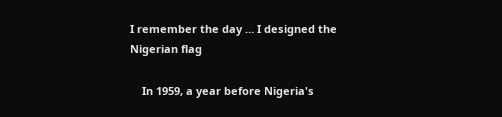I remember the day … I designed the Nigerian flag

    In 1959, a year before Nigeria's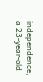independence, a 23-year-old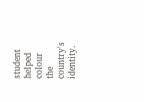student helped colour the country's identity.